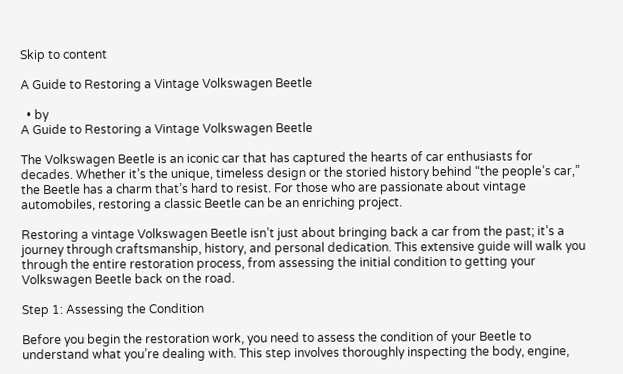Skip to content

A Guide to Restoring a Vintage Volkswagen Beetle

  • by
A Guide to Restoring a Vintage Volkswagen Beetle

The Volkswagen Beetle is an iconic car that has captured the hearts of car enthusiasts for decades. Whether it’s the unique, timeless design or the storied history behind “the people’s car,” the Beetle has a charm that’s hard to resist. For those who are passionate about vintage automobiles, restoring a classic Beetle can be an enriching project.

Restoring a vintage Volkswagen Beetle isn’t just about bringing back a car from the past; it’s a journey through craftsmanship, history, and personal dedication. This extensive guide will walk you through the entire restoration process, from assessing the initial condition to getting your Volkswagen Beetle back on the road.

Step 1: Assessing the Condition

Before you begin the restoration work, you need to assess the condition of your Beetle to understand what you’re dealing with. This step involves thoroughly inspecting the body, engine,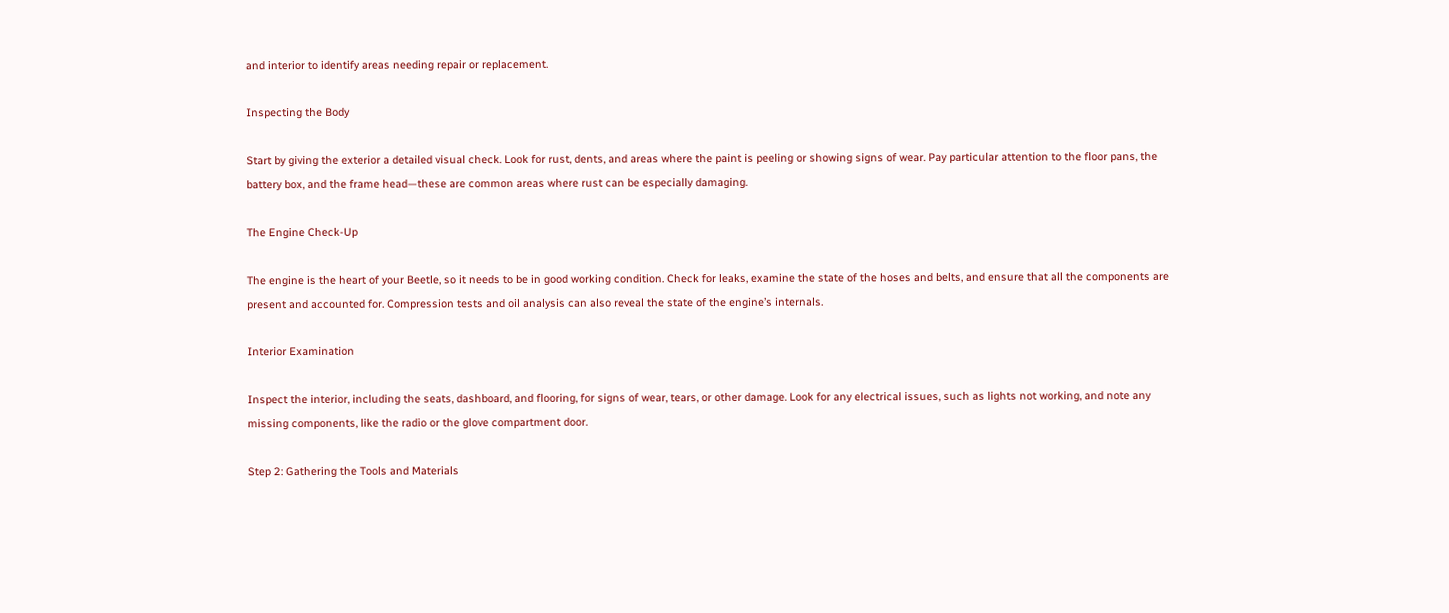and interior to identify areas needing repair or replacement.

Inspecting the Body

Start by giving the exterior a detailed visual check. Look for rust, dents, and areas where the paint is peeling or showing signs of wear. Pay particular attention to the floor pans, the battery box, and the frame head—these are common areas where rust can be especially damaging.

The Engine Check-Up

The engine is the heart of your Beetle, so it needs to be in good working condition. Check for leaks, examine the state of the hoses and belts, and ensure that all the components are present and accounted for. Compression tests and oil analysis can also reveal the state of the engine’s internals.

Interior Examination

Inspect the interior, including the seats, dashboard, and flooring, for signs of wear, tears, or other damage. Look for any electrical issues, such as lights not working, and note any missing components, like the radio or the glove compartment door.

Step 2: Gathering the Tools and Materials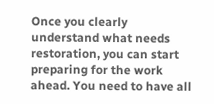Once you clearly understand what needs restoration, you can start preparing for the work ahead. You need to have all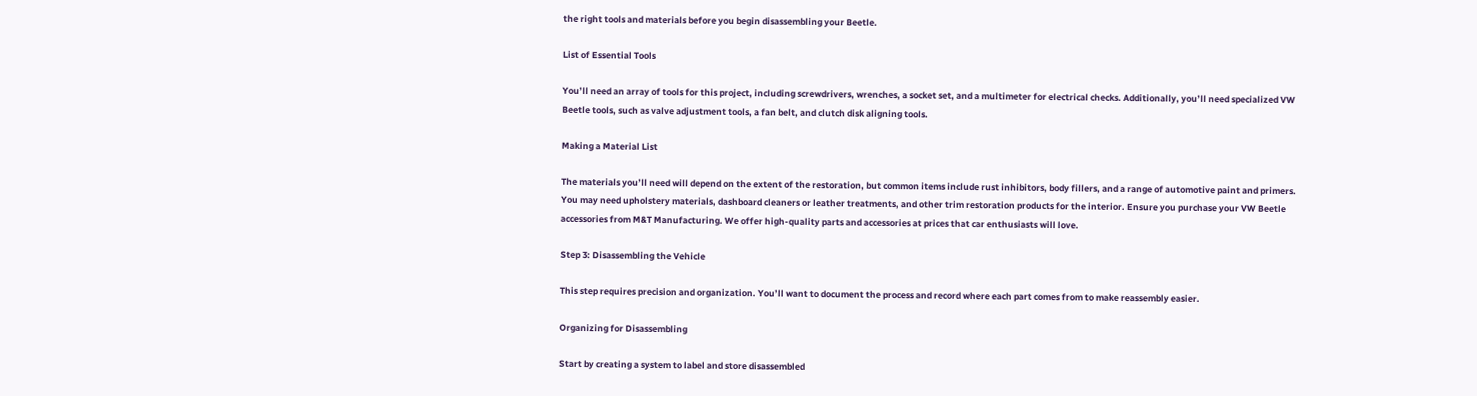the right tools and materials before you begin disassembling your Beetle.

List of Essential Tools

You’ll need an array of tools for this project, including screwdrivers, wrenches, a socket set, and a multimeter for electrical checks. Additionally, you’ll need specialized VW Beetle tools, such as valve adjustment tools, a fan belt, and clutch disk aligning tools.

Making a Material List

The materials you’ll need will depend on the extent of the restoration, but common items include rust inhibitors, body fillers, and a range of automotive paint and primers. You may need upholstery materials, dashboard cleaners or leather treatments, and other trim restoration products for the interior. Ensure you purchase your VW Beetle accessories from M&T Manufacturing. We offer high-quality parts and accessories at prices that car enthusiasts will love.

Step 3: Disassembling the Vehicle

This step requires precision and organization. You’ll want to document the process and record where each part comes from to make reassembly easier.

Organizing for Disassembling

Start by creating a system to label and store disassembled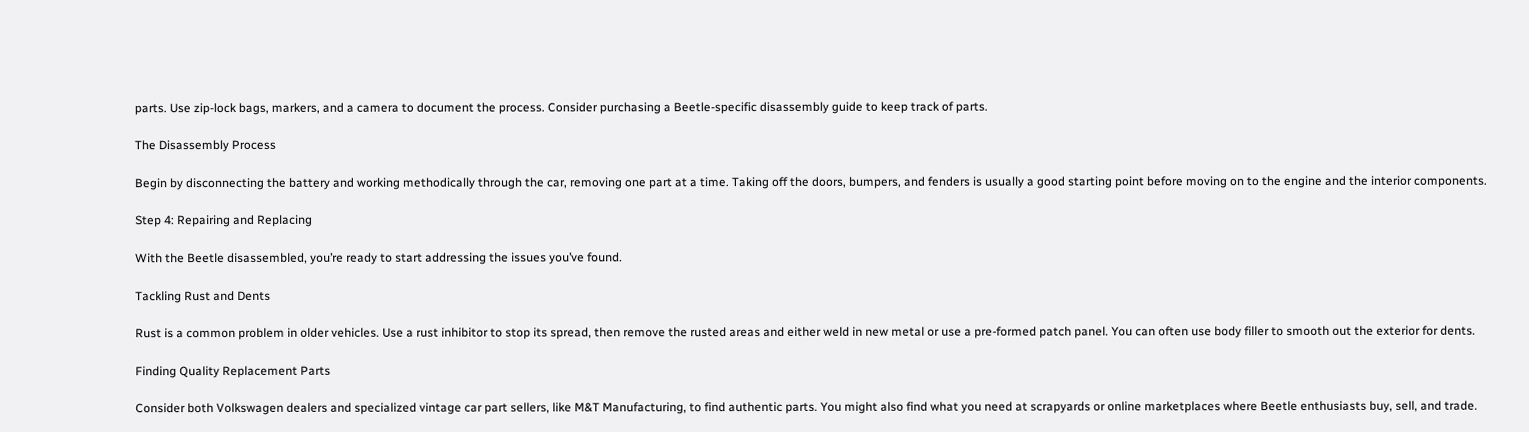parts. Use zip-lock bags, markers, and a camera to document the process. Consider purchasing a Beetle-specific disassembly guide to keep track of parts.

The Disassembly Process

Begin by disconnecting the battery and working methodically through the car, removing one part at a time. Taking off the doors, bumpers, and fenders is usually a good starting point before moving on to the engine and the interior components.

Step 4: Repairing and Replacing

With the Beetle disassembled, you’re ready to start addressing the issues you’ve found.

Tackling Rust and Dents

Rust is a common problem in older vehicles. Use a rust inhibitor to stop its spread, then remove the rusted areas and either weld in new metal or use a pre-formed patch panel. You can often use body filler to smooth out the exterior for dents.

Finding Quality Replacement Parts

Consider both Volkswagen dealers and specialized vintage car part sellers, like M&T Manufacturing, to find authentic parts. You might also find what you need at scrapyards or online marketplaces where Beetle enthusiasts buy, sell, and trade.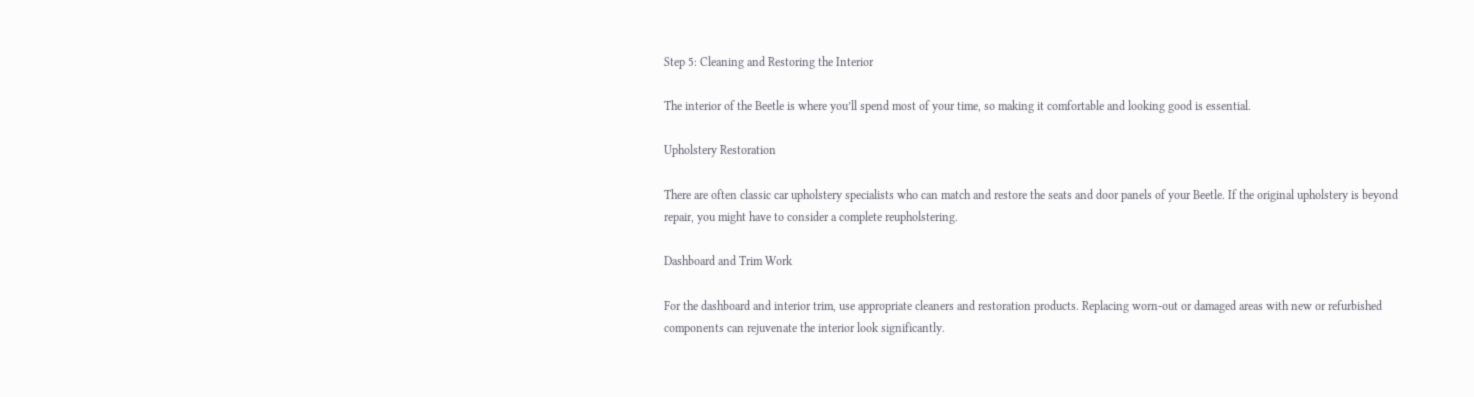Step 5: Cleaning and Restoring the Interior

The interior of the Beetle is where you’ll spend most of your time, so making it comfortable and looking good is essential.

Upholstery Restoration

There are often classic car upholstery specialists who can match and restore the seats and door panels of your Beetle. If the original upholstery is beyond repair, you might have to consider a complete reupholstering.

Dashboard and Trim Work

For the dashboard and interior trim, use appropriate cleaners and restoration products. Replacing worn-out or damaged areas with new or refurbished components can rejuvenate the interior look significantly.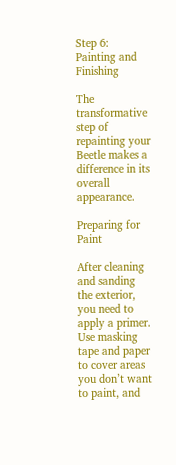Step 6: Painting and Finishing

The transformative step of repainting your Beetle makes a difference in its overall appearance.

Preparing for Paint

After cleaning and sanding the exterior, you need to apply a primer. Use masking tape and paper to cover areas you don’t want to paint, and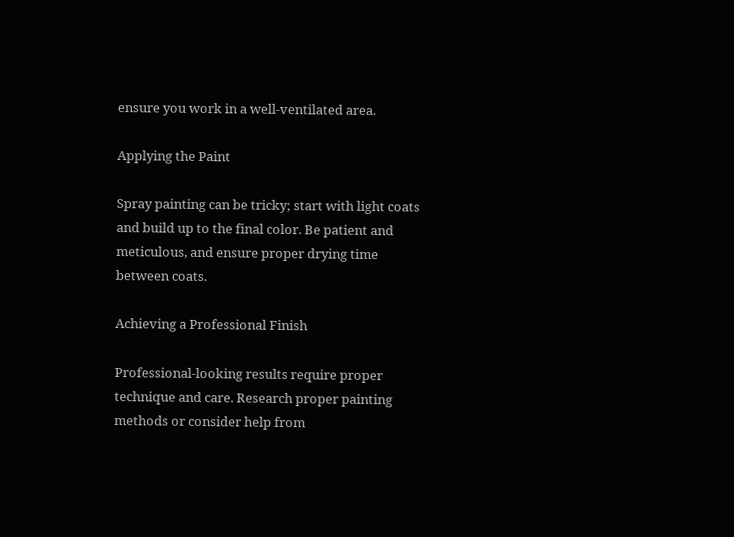ensure you work in a well-ventilated area.

Applying the Paint

Spray painting can be tricky; start with light coats and build up to the final color. Be patient and meticulous, and ensure proper drying time between coats.

Achieving a Professional Finish

Professional-looking results require proper technique and care. Research proper painting methods or consider help from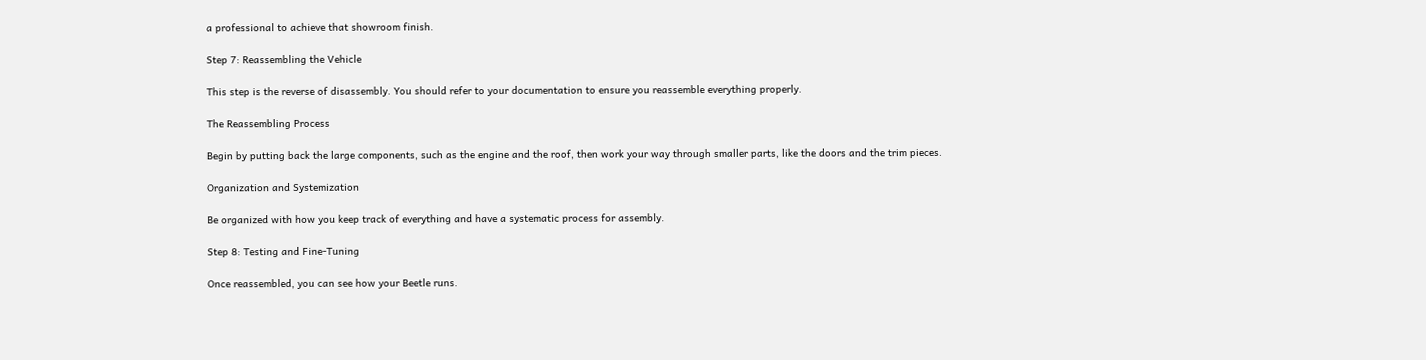a professional to achieve that showroom finish.

Step 7: Reassembling the Vehicle

This step is the reverse of disassembly. You should refer to your documentation to ensure you reassemble everything properly.

The Reassembling Process

Begin by putting back the large components, such as the engine and the roof, then work your way through smaller parts, like the doors and the trim pieces.

Organization and Systemization

Be organized with how you keep track of everything and have a systematic process for assembly.

Step 8: Testing and Fine-Tuning

Once reassembled, you can see how your Beetle runs.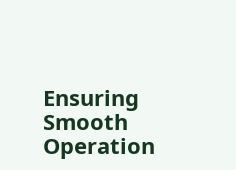Ensuring Smooth Operation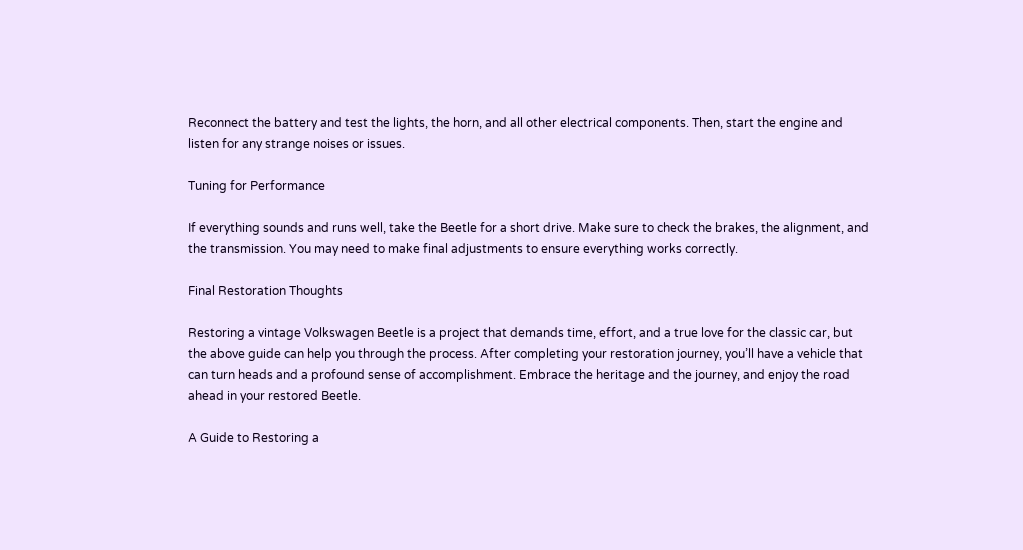Reconnect the battery and test the lights, the horn, and all other electrical components. Then, start the engine and listen for any strange noises or issues.

Tuning for Performance

If everything sounds and runs well, take the Beetle for a short drive. Make sure to check the brakes, the alignment, and the transmission. You may need to make final adjustments to ensure everything works correctly.

Final Restoration Thoughts

Restoring a vintage Volkswagen Beetle is a project that demands time, effort, and a true love for the classic car, but the above guide can help you through the process. After completing your restoration journey, you’ll have a vehicle that can turn heads and a profound sense of accomplishment. Embrace the heritage and the journey, and enjoy the road ahead in your restored Beetle.

A Guide to Restoring a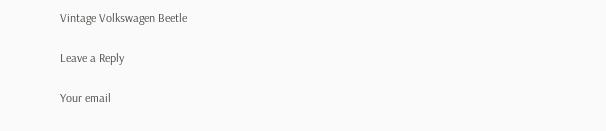Vintage Volkswagen Beetle

Leave a Reply

Your email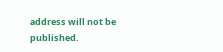address will not be published.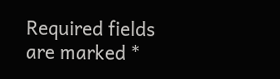Required fields are marked *